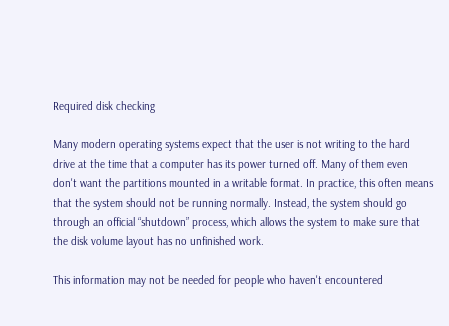Required disk checking

Many modern operating systems expect that the user is not writing to the hard drive at the time that a computer has its power turned off. Many of them even don't want the partitions mounted in a writable format. In practice, this often means that the system should not be running normally. Instead, the system should go through an official “shutdown” process, which allows the system to make sure that the disk volume layout has no unfinished work.

This information may not be needed for people who haven't encountered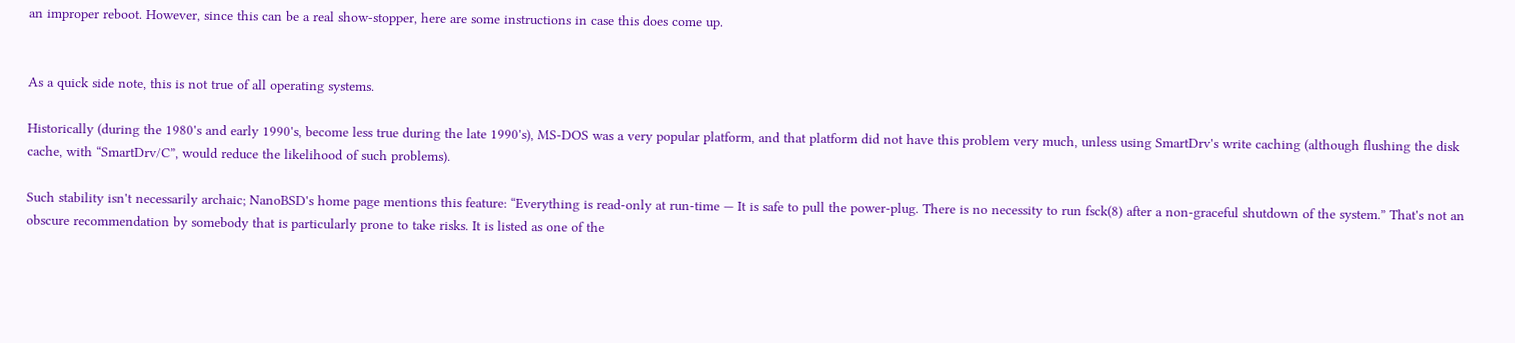an improper reboot. However, since this can be a real show-stopper, here are some instructions in case this does come up.


As a quick side note, this is not true of all operating systems.

Historically (during the 1980's and early 1990's, become less true during the late 1990's), MS-DOS was a very popular platform, and that platform did not have this problem very much, unless using SmartDrv's write caching (although flushing the disk cache, with “SmartDrv/C”, would reduce the likelihood of such problems).

Such stability isn't necessarily archaic; NanoBSD's home page mentions this feature: “Everything is read-only at run-time — It is safe to pull the power-plug. There is no necessity to run fsck(8) after a non-graceful shutdown of the system.” That's not an obscure recommendation by somebody that is particularly prone to take risks. It is listed as one of the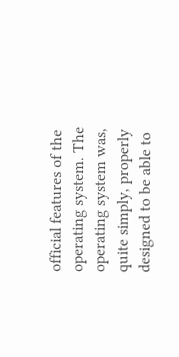official features of the operating system. The operating system was, quite simply, properly designed to be able to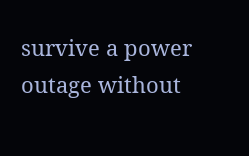survive a power outage without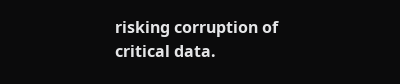risking corruption of critical data.